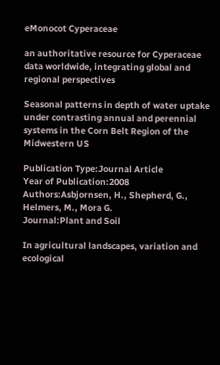eMonocot Cyperaceae

an authoritative resource for Cyperaceae data worldwide, integrating global and regional perspectives

Seasonal patterns in depth of water uptake under contrasting annual and perennial systems in the Corn Belt Region of the Midwestern US

Publication Type:Journal Article
Year of Publication:2008
Authors:Asbjornsen, H., Shepherd, G., Helmers, M., Mora G.
Journal:Plant and Soil

In agricultural landscapes, variation and ecological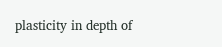plasticity in depth of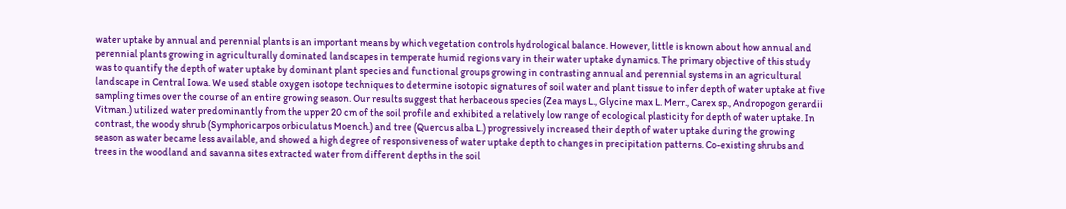water uptake by annual and perennial plants is an important means by which vegetation controls hydrological balance. However, little is known about how annual and perennial plants growing in agriculturally dominated landscapes in temperate humid regions vary in their water uptake dynamics. The primary objective of this study was to quantify the depth of water uptake by dominant plant species and functional groups growing in contrasting annual and perennial systems in an agricultural landscape in Central Iowa. We used stable oxygen isotope techniques to determine isotopic signatures of soil water and plant tissue to infer depth of water uptake at five sampling times over the course of an entire growing season. Our results suggest that herbaceous species (Zea mays L., Glycine max L. Merr., Carex sp., Andropogon gerardii Vitman.) utilized water predominantly from the upper 20 cm of the soil profile and exhibited a relatively low range of ecological plasticity for depth of water uptake. In contrast, the woody shrub (Symphoricarpos orbiculatus Moench.) and tree (Quercus alba L.) progressively increased their depth of water uptake during the growing season as water became less available, and showed a high degree of responsiveness of water uptake depth to changes in precipitation patterns. Co-existing shrubs and trees in the woodland and savanna sites extracted water from different depths in the soil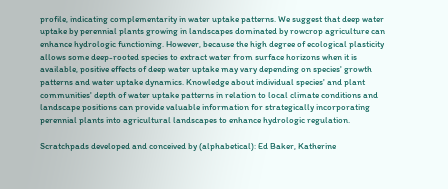profile, indicating complementarity in water uptake patterns. We suggest that deep water uptake by perennial plants growing in landscapes dominated by rowcrop agriculture can enhance hydrologic functioning. However, because the high degree of ecological plasticity allows some deep-rooted species to extract water from surface horizons when it is available, positive effects of deep water uptake may vary depending on species' growth patterns and water uptake dynamics. Knowledge about individual species' and plant communities' depth of water uptake patterns in relation to local climate conditions and landscape positions can provide valuable information for strategically incorporating perennial plants into agricultural landscapes to enhance hydrologic regulation.

Scratchpads developed and conceived by (alphabetical): Ed Baker, Katherine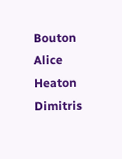Bouton Alice Heaton Dimitris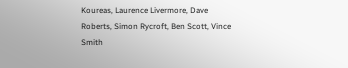Koureas, Laurence Livermore, Dave Roberts, Simon Rycroft, Ben Scott, Vince Smith